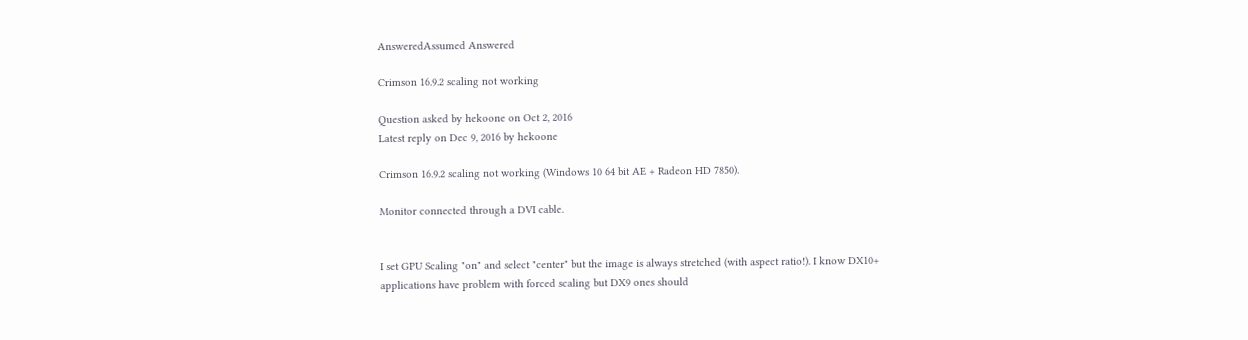AnsweredAssumed Answered

Crimson 16.9.2 scaling not working

Question asked by hekoone on Oct 2, 2016
Latest reply on Dec 9, 2016 by hekoone

Crimson 16.9.2 scaling not working (Windows 10 64 bit AE + Radeon HD 7850).

Monitor connected through a DVI cable.


I set GPU Scaling "on" and select "center" but the image is always stretched (with aspect ratio!). I know DX10+ applications have problem with forced scaling but DX9 ones should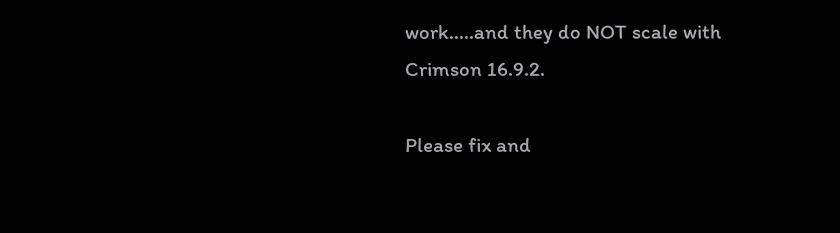work.....and they do NOT scale with Crimson 16.9.2.

Please fix and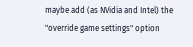maybe add (as NVidia and Intel) the "override game settings" option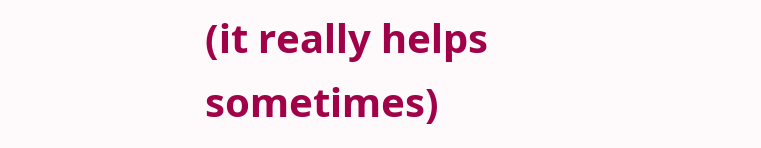(it really helps sometimes)